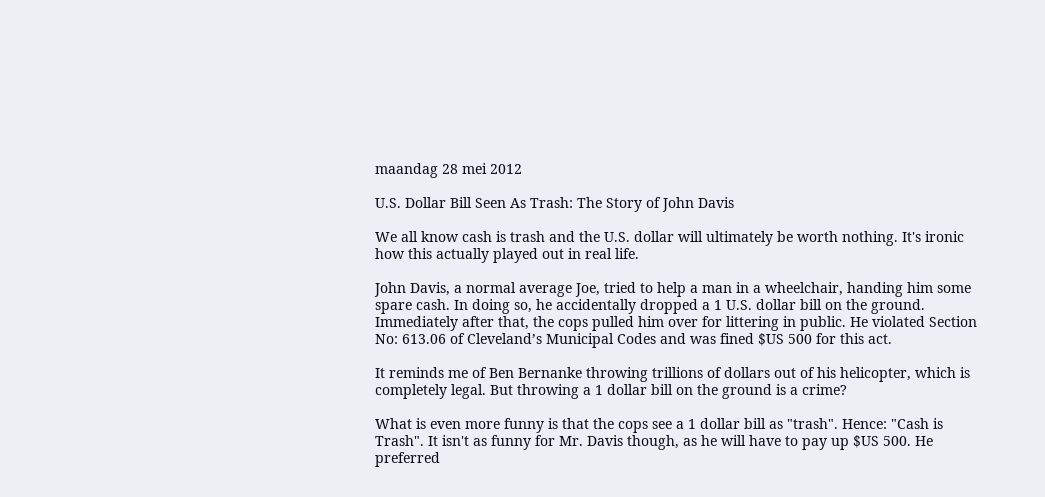maandag 28 mei 2012

U.S. Dollar Bill Seen As Trash: The Story of John Davis

We all know cash is trash and the U.S. dollar will ultimately be worth nothing. It's ironic how this actually played out in real life.

John Davis, a normal average Joe, tried to help a man in a wheelchair, handing him some spare cash. In doing so, he accidentally dropped a 1 U.S. dollar bill on the ground. Immediately after that, the cops pulled him over for littering in public. He violated Section No: 613.06 of Cleveland’s Municipal Codes and was fined $US 500 for this act.

It reminds me of Ben Bernanke throwing trillions of dollars out of his helicopter, which is completely legal. But throwing a 1 dollar bill on the ground is a crime?

What is even more funny is that the cops see a 1 dollar bill as "trash". Hence: "Cash is Trash". It isn't as funny for Mr. Davis though, as he will have to pay up $US 500. He preferred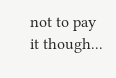not to pay it though...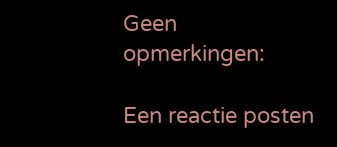Geen opmerkingen:

Een reactie posten